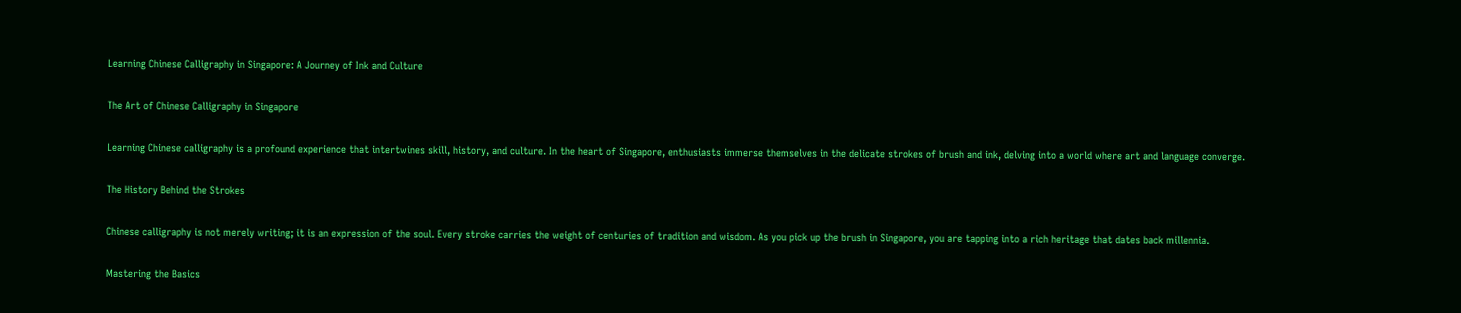Learning Chinese Calligraphy in Singapore: A Journey of Ink and Culture

The Art of Chinese Calligraphy in Singapore

Learning Chinese calligraphy is a profound experience that intertwines skill, history, and culture. In the heart of Singapore, enthusiasts immerse themselves in the delicate strokes of brush and ink, delving into a world where art and language converge.

The History Behind the Strokes

Chinese calligraphy is not merely writing; it is an expression of the soul. Every stroke carries the weight of centuries of tradition and wisdom. As you pick up the brush in Singapore, you are tapping into a rich heritage that dates back millennia.

Mastering the Basics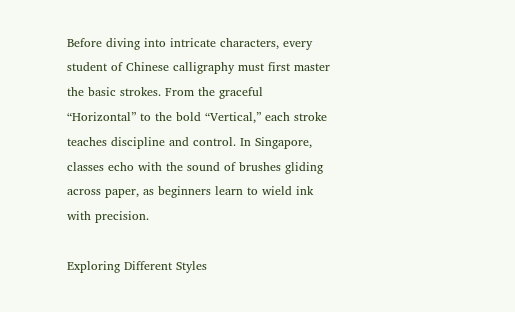Before diving into intricate characters, every student of Chinese calligraphy must first master the basic strokes. From the graceful “Horizontal” to the bold “Vertical,” each stroke teaches discipline and control. In Singapore, classes echo with the sound of brushes gliding across paper, as beginners learn to wield ink with precision.

Exploring Different Styles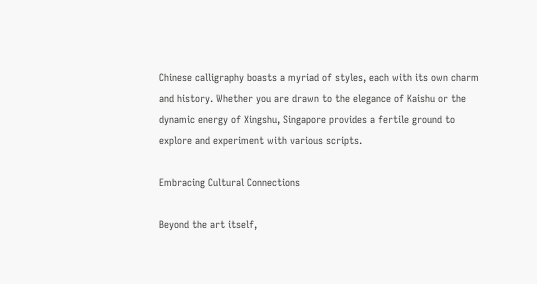Chinese calligraphy boasts a myriad of styles, each with its own charm and history. Whether you are drawn to the elegance of Kaishu or the dynamic energy of Xingshu, Singapore provides a fertile ground to explore and experiment with various scripts.

Embracing Cultural Connections

Beyond the art itself,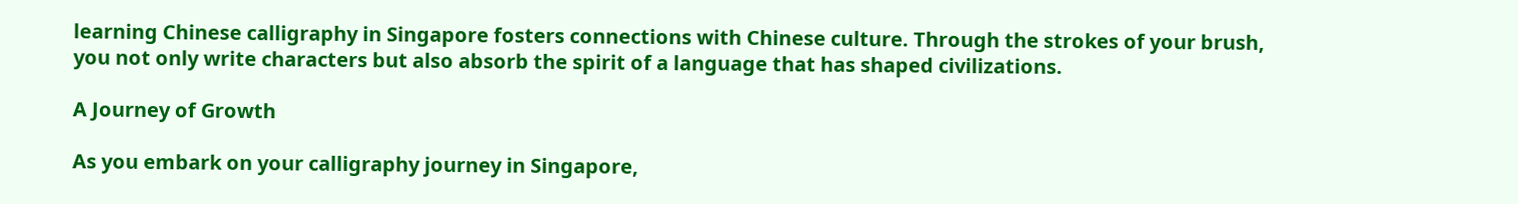learning Chinese calligraphy in Singapore fosters connections with Chinese culture. Through the strokes of your brush, you not only write characters but also absorb the spirit of a language that has shaped civilizations.

A Journey of Growth

As you embark on your calligraphy journey in Singapore,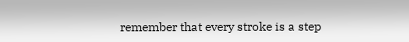remember that every stroke is a step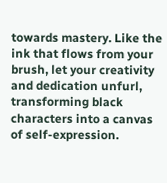towards mastery. Like the ink that flows from your brush, let your creativity and dedication unfurl, transforming black characters into a canvas of self-expression.